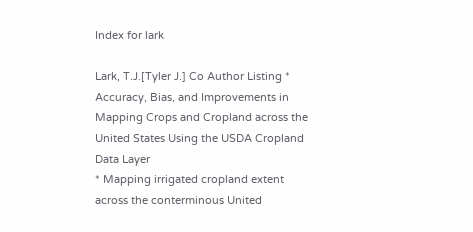Index for lark

Lark, T.J.[Tyler J.] Co Author Listing * Accuracy, Bias, and Improvements in Mapping Crops and Cropland across the United States Using the USDA Cropland Data Layer
* Mapping irrigated cropland extent across the conterminous United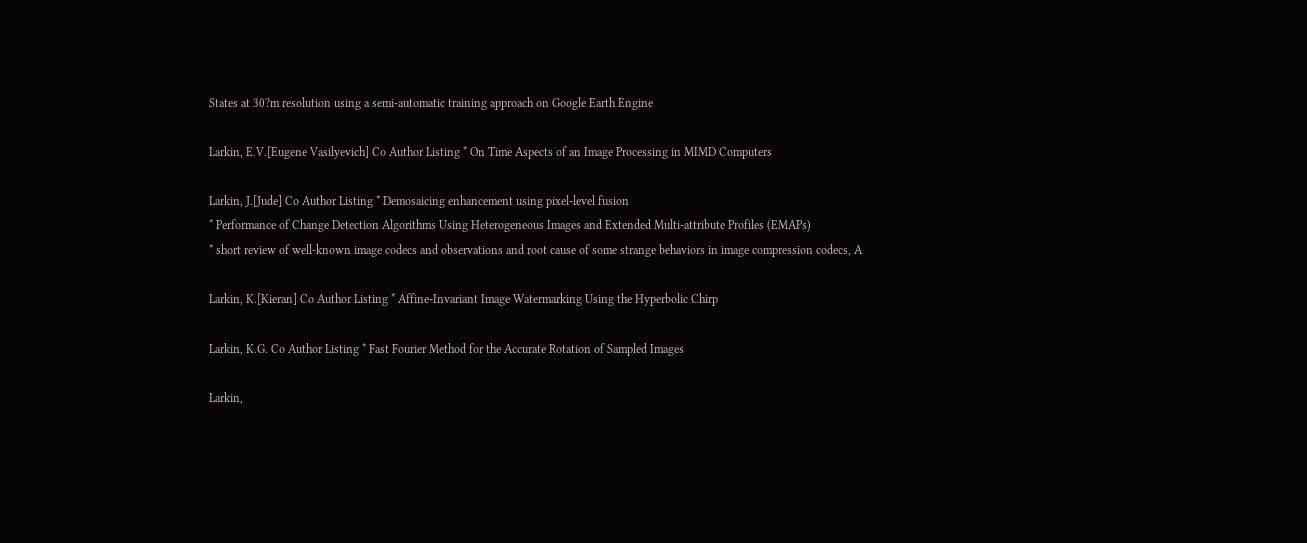States at 30?m resolution using a semi-automatic training approach on Google Earth Engine

Larkin, E.V.[Eugene Vasilyevich] Co Author Listing * On Time Aspects of an Image Processing in MIMD Computers

Larkin, J.[Jude] Co Author Listing * Demosaicing enhancement using pixel-level fusion
* Performance of Change Detection Algorithms Using Heterogeneous Images and Extended Multi-attribute Profiles (EMAPs)
* short review of well-known image codecs and observations and root cause of some strange behaviors in image compression codecs, A

Larkin, K.[Kieran] Co Author Listing * Affine-Invariant Image Watermarking Using the Hyperbolic Chirp

Larkin, K.G. Co Author Listing * Fast Fourier Method for the Accurate Rotation of Sampled Images

Larkin,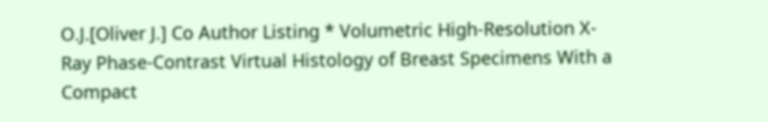O.J.[Oliver J.] Co Author Listing * Volumetric High-Resolution X-Ray Phase-Contrast Virtual Histology of Breast Specimens With a Compact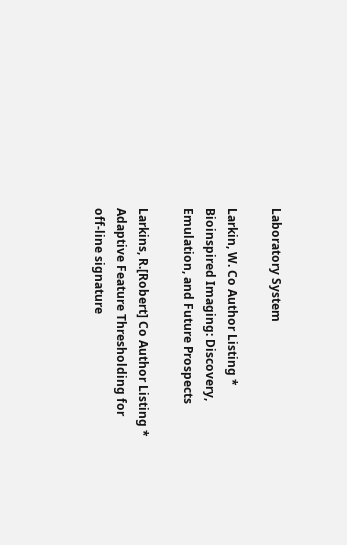Laboratory System

Larkin, W. Co Author Listing * Bioinspired Imaging: Discovery, Emulation, and Future Prospects

Larkins, R.[Robert] Co Author Listing * Adaptive Feature Thresholding for off-line signature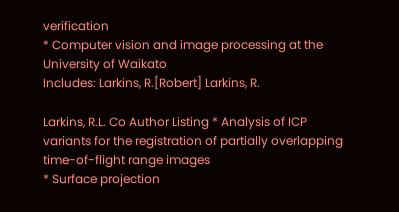verification
* Computer vision and image processing at the University of Waikato
Includes: Larkins, R.[Robert] Larkins, R.

Larkins, R.L. Co Author Listing * Analysis of ICP variants for the registration of partially overlapping time-of-flight range images
* Surface projection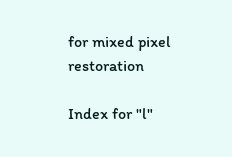for mixed pixel restoration

Index for "l"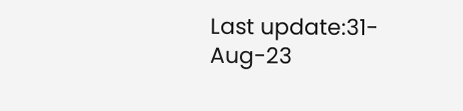Last update:31-Aug-23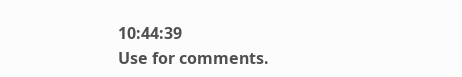10:44:39
Use for comments.